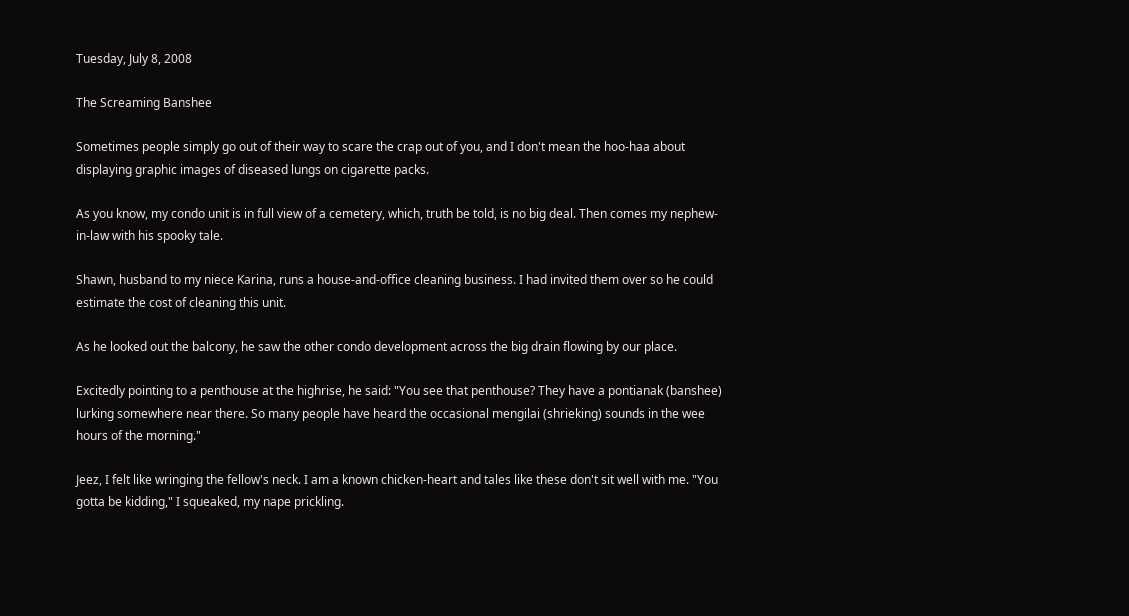Tuesday, July 8, 2008

The Screaming Banshee

Sometimes people simply go out of their way to scare the crap out of you, and I don't mean the hoo-haa about displaying graphic images of diseased lungs on cigarette packs.

As you know, my condo unit is in full view of a cemetery, which, truth be told, is no big deal. Then comes my nephew-in-law with his spooky tale.

Shawn, husband to my niece Karina, runs a house-and-office cleaning business. I had invited them over so he could estimate the cost of cleaning this unit.

As he looked out the balcony, he saw the other condo development across the big drain flowing by our place.

Excitedly pointing to a penthouse at the highrise, he said: "You see that penthouse? They have a pontianak (banshee) lurking somewhere near there. So many people have heard the occasional mengilai (shrieking) sounds in the wee hours of the morning."

Jeez, I felt like wringing the fellow's neck. I am a known chicken-heart and tales like these don't sit well with me. "You gotta be kidding," I squeaked, my nape prickling.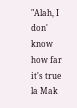"Alah, I don' know how far it's true la Mak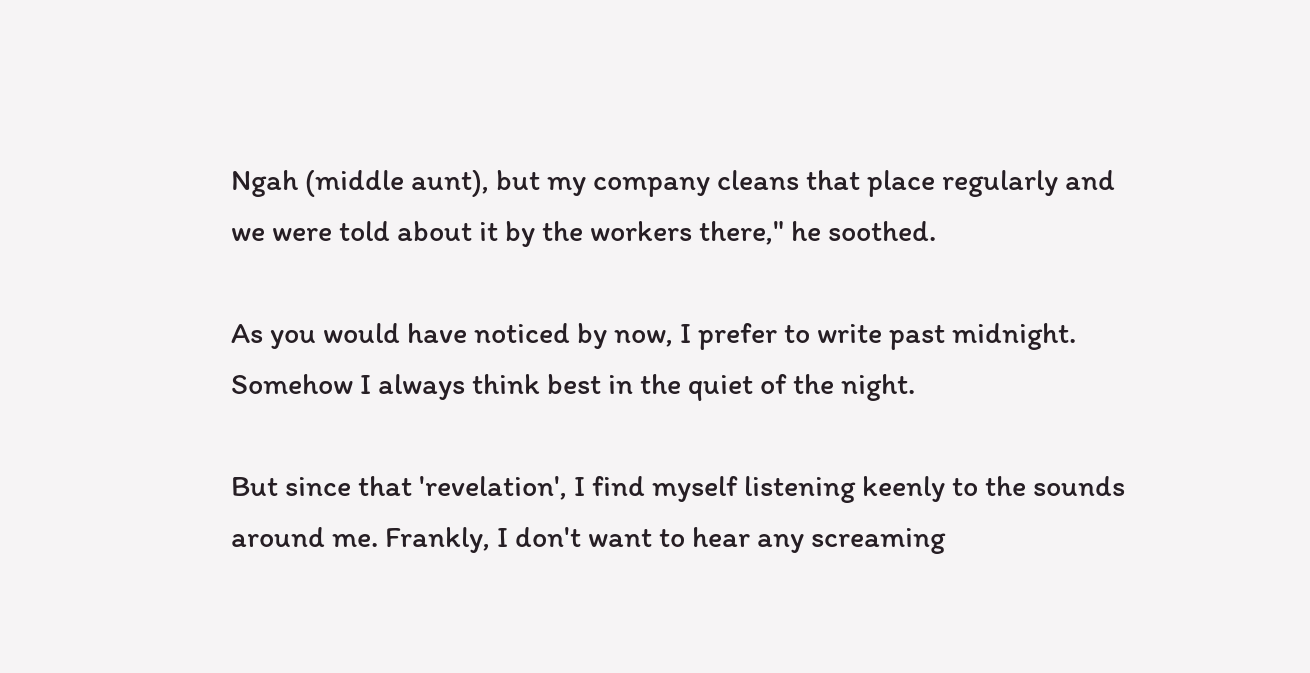Ngah (middle aunt), but my company cleans that place regularly and we were told about it by the workers there," he soothed.

As you would have noticed by now, I prefer to write past midnight. Somehow I always think best in the quiet of the night.

But since that 'revelation', I find myself listening keenly to the sounds around me. Frankly, I don't want to hear any screaming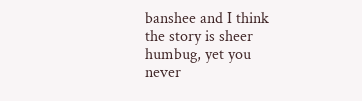banshee and I think the story is sheer humbug, yet you never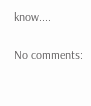know....

No comments: